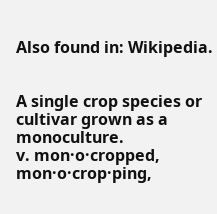Also found in: Wikipedia.


A single crop species or cultivar grown as a monoculture.
v. mon·o·cropped, mon·o·crop·ping,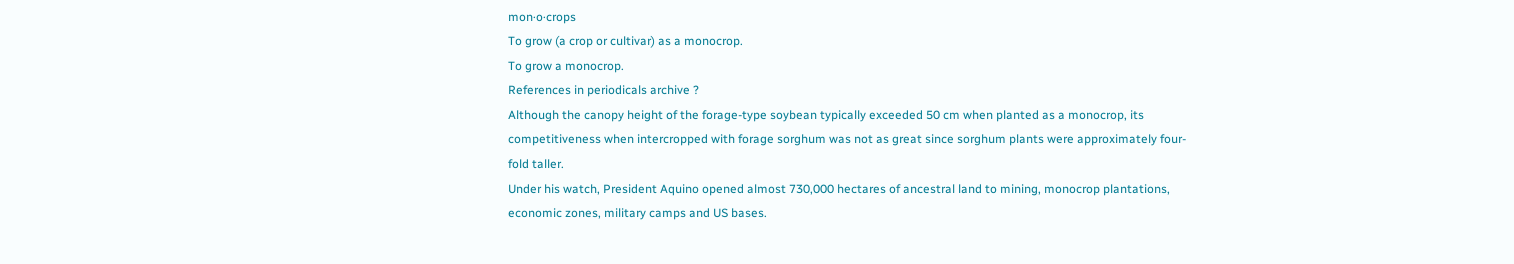mon·o·crops
To grow (a crop or cultivar) as a monocrop.
To grow a monocrop.
References in periodicals archive ?
Although the canopy height of the forage-type soybean typically exceeded 50 cm when planted as a monocrop, its competitiveness when intercropped with forage sorghum was not as great since sorghum plants were approximately four-fold taller.
Under his watch, President Aquino opened almost 730,000 hectares of ancestral land to mining, monocrop plantations, economic zones, military camps and US bases.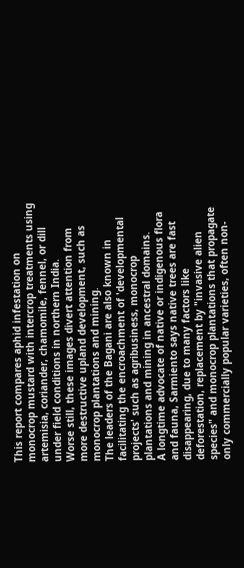This report compares aphid infestation on monocrop mustard with intercrop treatments using artemisia, coriander, chamomile, fennel, or dill under field conditions in northern India.
Worse still, these images divert attention from more destructive upland development, such as monocrop plantations and mining.
The leaders of the Bagani are also known in facilitating the encroachment of 'developmental projects' such as agribusiness, monocrop plantations and mining in ancestral domains.
A longtime advocate of native or indigenous flora and fauna, Sarmiento says native trees are fast disappearing, due to many factors like deforestation, replacement by "invasive alien species" and monocrop plantations that propagate only commercially popular varieties, often non-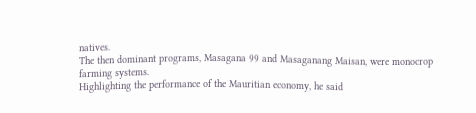natives.
The then dominant programs, Masagana 99 and Masaganang Maisan, were monocrop farming systems.
Highlighting the performance of the Mauritian economy, he said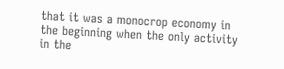that it was a monocrop economy in the beginning when the only activity in the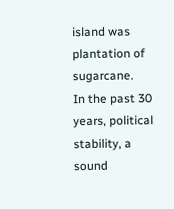island was plantation of sugarcane.
In the past 30 years, political stability, a sound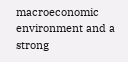macroeconomic environment and a strong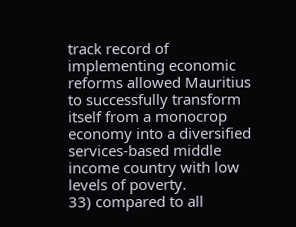track record of implementing economic reforms allowed Mauritius to successfully transform itself from a monocrop economy into a diversified services-based middle income country with low levels of poverty.
33) compared to all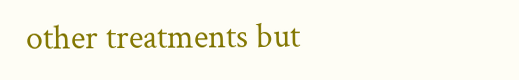other treatments but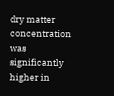dry matter concentration was significantly higher in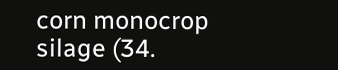corn monocrop silage (34.